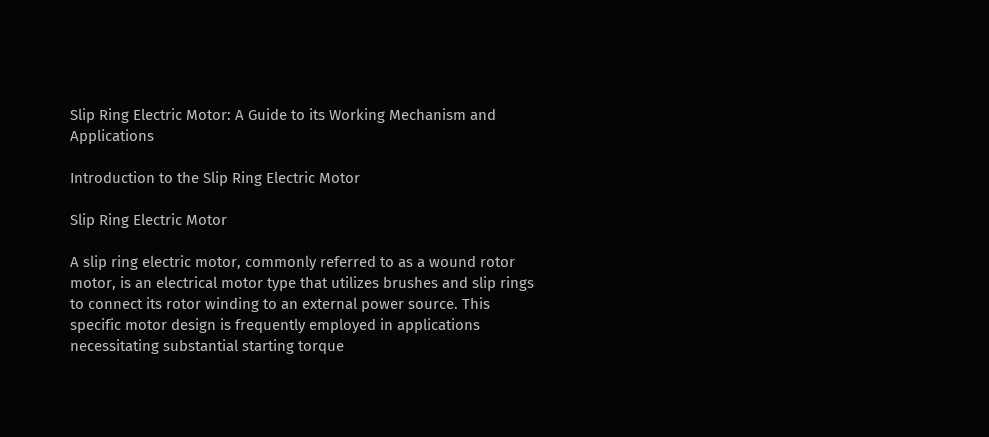Slip Ring Electric Motor: A Guide to its Working Mechanism and Applications

Introduction to the Slip Ring Electric Motor

Slip Ring Electric Motor

A slip ring electric motor, commonly referred to as a wound rotor motor, is an electrical motor type that utilizes brushes and slip rings to connect its rotor winding to an external power source. This specific motor design is frequently employed in applications necessitating substantial starting torque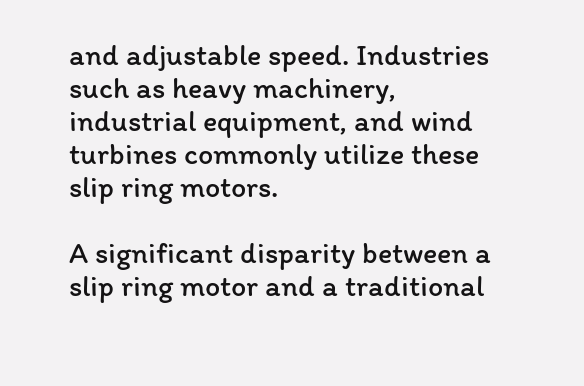and adjustable speed. Industries such as heavy machinery, industrial equipment, and wind turbines commonly utilize these slip ring motors.

A significant disparity between a slip ring motor and a traditional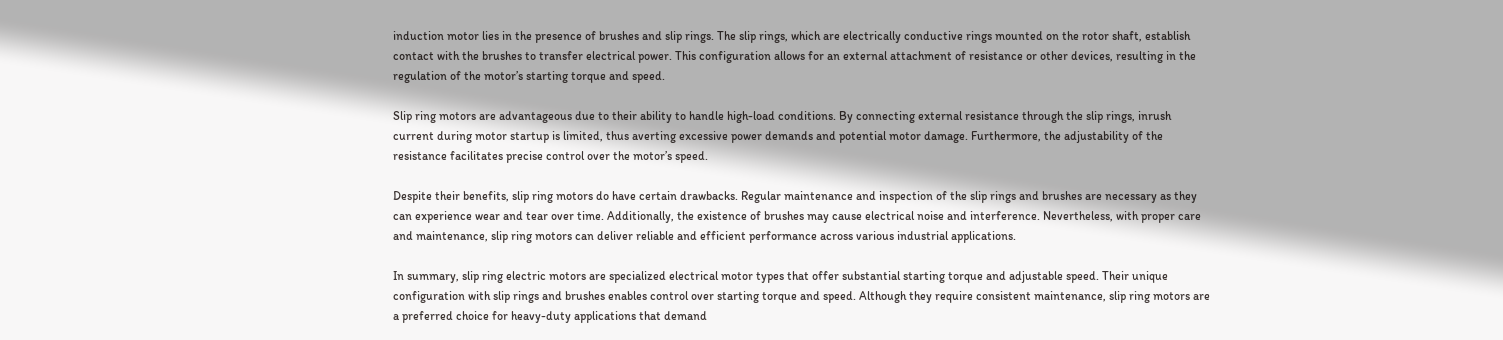induction motor lies in the presence of brushes and slip rings. The slip rings, which are electrically conductive rings mounted on the rotor shaft, establish contact with the brushes to transfer electrical power. This configuration allows for an external attachment of resistance or other devices, resulting in the regulation of the motor’s starting torque and speed.

Slip ring motors are advantageous due to their ability to handle high-load conditions. By connecting external resistance through the slip rings, inrush current during motor startup is limited, thus averting excessive power demands and potential motor damage. Furthermore, the adjustability of the resistance facilitates precise control over the motor’s speed.

Despite their benefits, slip ring motors do have certain drawbacks. Regular maintenance and inspection of the slip rings and brushes are necessary as they can experience wear and tear over time. Additionally, the existence of brushes may cause electrical noise and interference. Nevertheless, with proper care and maintenance, slip ring motors can deliver reliable and efficient performance across various industrial applications.

In summary, slip ring electric motors are specialized electrical motor types that offer substantial starting torque and adjustable speed. Their unique configuration with slip rings and brushes enables control over starting torque and speed. Although they require consistent maintenance, slip ring motors are a preferred choice for heavy-duty applications that demand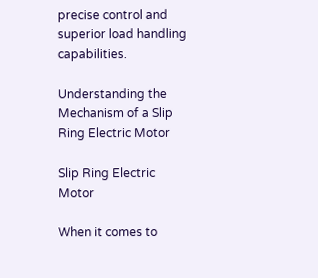precise control and superior load handling capabilities.

Understanding the Mechanism of a Slip Ring Electric Motor

Slip Ring Electric Motor

When it comes to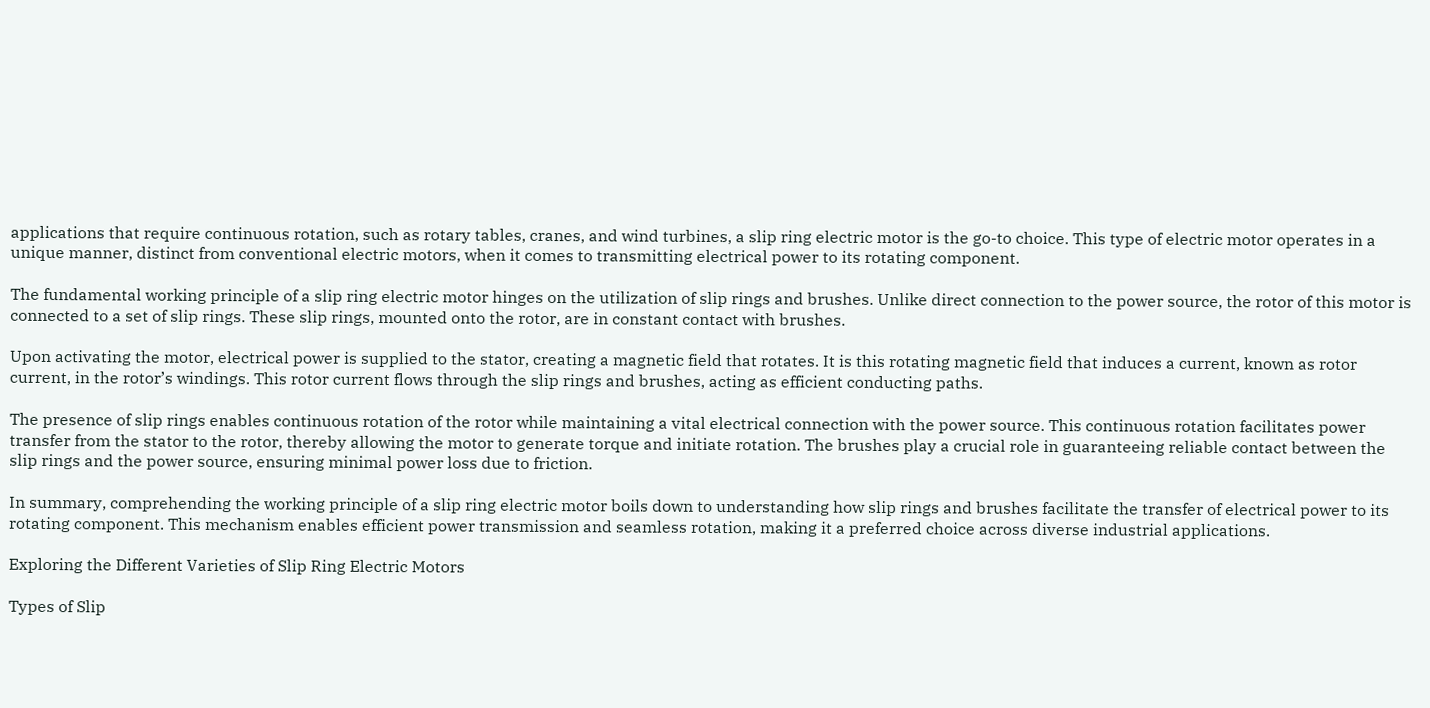applications that require continuous rotation, such as rotary tables, cranes, and wind turbines, a slip ring electric motor is the go-to choice. This type of electric motor operates in a unique manner, distinct from conventional electric motors, when it comes to transmitting electrical power to its rotating component.

The fundamental working principle of a slip ring electric motor hinges on the utilization of slip rings and brushes. Unlike direct connection to the power source, the rotor of this motor is connected to a set of slip rings. These slip rings, mounted onto the rotor, are in constant contact with brushes.

Upon activating the motor, electrical power is supplied to the stator, creating a magnetic field that rotates. It is this rotating magnetic field that induces a current, known as rotor current, in the rotor’s windings. This rotor current flows through the slip rings and brushes, acting as efficient conducting paths.

The presence of slip rings enables continuous rotation of the rotor while maintaining a vital electrical connection with the power source. This continuous rotation facilitates power transfer from the stator to the rotor, thereby allowing the motor to generate torque and initiate rotation. The brushes play a crucial role in guaranteeing reliable contact between the slip rings and the power source, ensuring minimal power loss due to friction.

In summary, comprehending the working principle of a slip ring electric motor boils down to understanding how slip rings and brushes facilitate the transfer of electrical power to its rotating component. This mechanism enables efficient power transmission and seamless rotation, making it a preferred choice across diverse industrial applications.

Exploring the Different Varieties of Slip Ring Electric Motors

Types of Slip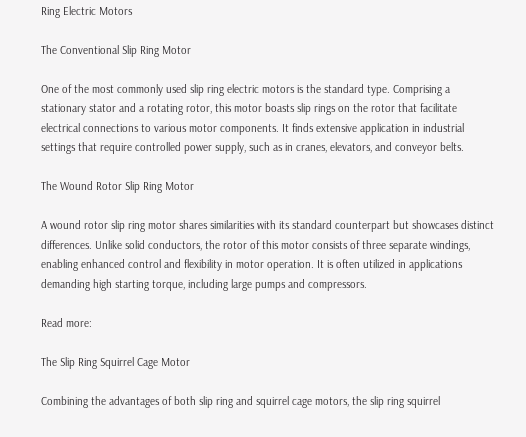Ring Electric Motors

The Conventional Slip Ring Motor

One of the most commonly used slip ring electric motors is the standard type. Comprising a stationary stator and a rotating rotor, this motor boasts slip rings on the rotor that facilitate electrical connections to various motor components. It finds extensive application in industrial settings that require controlled power supply, such as in cranes, elevators, and conveyor belts.

The Wound Rotor Slip Ring Motor

A wound rotor slip ring motor shares similarities with its standard counterpart but showcases distinct differences. Unlike solid conductors, the rotor of this motor consists of three separate windings, enabling enhanced control and flexibility in motor operation. It is often utilized in applications demanding high starting torque, including large pumps and compressors.

Read more:

The Slip Ring Squirrel Cage Motor

Combining the advantages of both slip ring and squirrel cage motors, the slip ring squirrel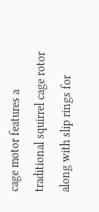cage motor features a traditional squirrel cage rotor along with slip rings for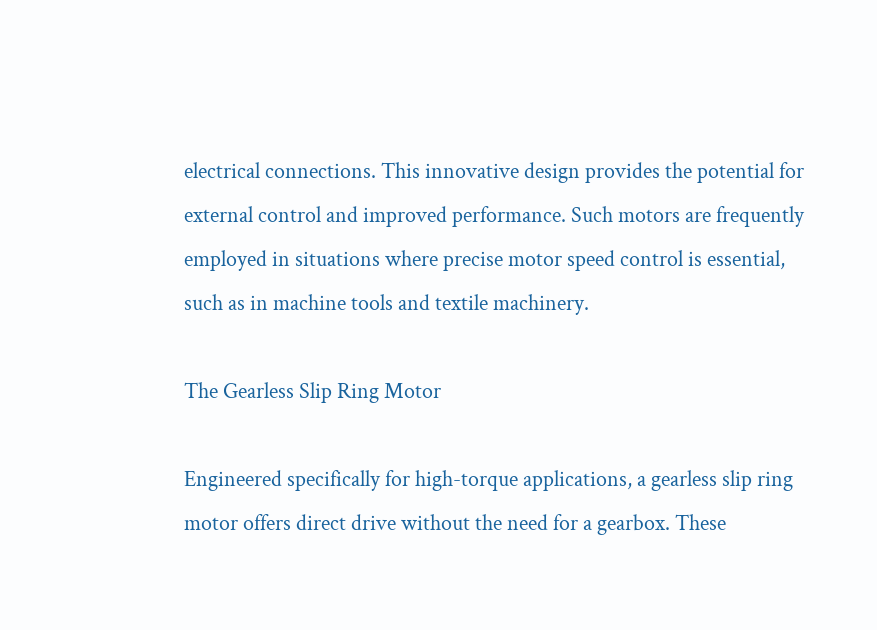electrical connections. This innovative design provides the potential for external control and improved performance. Such motors are frequently employed in situations where precise motor speed control is essential, such as in machine tools and textile machinery.

The Gearless Slip Ring Motor

Engineered specifically for high-torque applications, a gearless slip ring motor offers direct drive without the need for a gearbox. These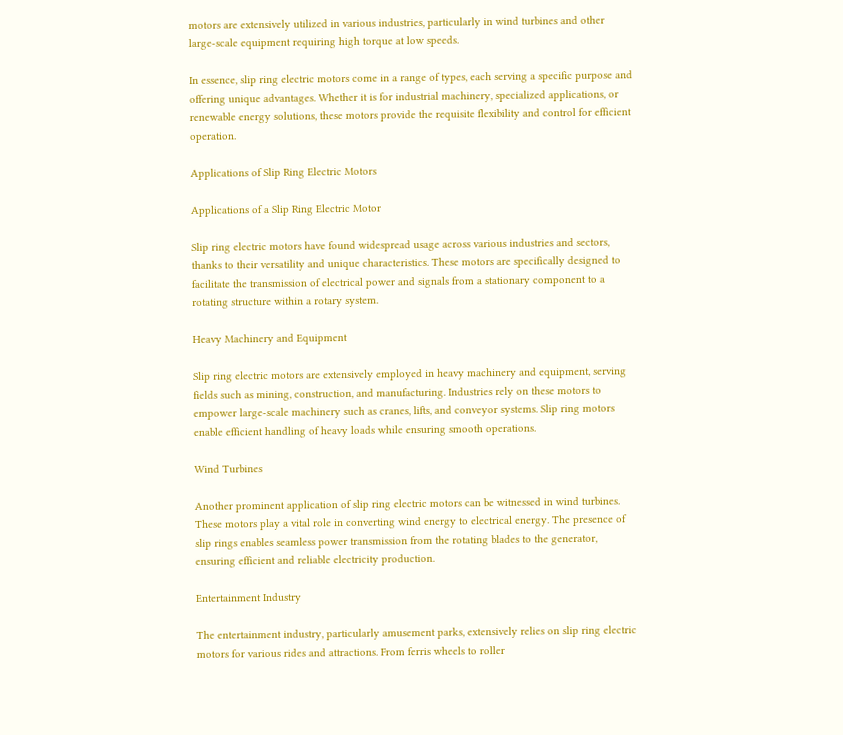motors are extensively utilized in various industries, particularly in wind turbines and other large-scale equipment requiring high torque at low speeds.

In essence, slip ring electric motors come in a range of types, each serving a specific purpose and offering unique advantages. Whether it is for industrial machinery, specialized applications, or renewable energy solutions, these motors provide the requisite flexibility and control for efficient operation.

Applications of Slip Ring Electric Motors

Applications of a Slip Ring Electric Motor

Slip ring electric motors have found widespread usage across various industries and sectors, thanks to their versatility and unique characteristics. These motors are specifically designed to facilitate the transmission of electrical power and signals from a stationary component to a rotating structure within a rotary system.

Heavy Machinery and Equipment

Slip ring electric motors are extensively employed in heavy machinery and equipment, serving fields such as mining, construction, and manufacturing. Industries rely on these motors to empower large-scale machinery such as cranes, lifts, and conveyor systems. Slip ring motors enable efficient handling of heavy loads while ensuring smooth operations.

Wind Turbines

Another prominent application of slip ring electric motors can be witnessed in wind turbines. These motors play a vital role in converting wind energy to electrical energy. The presence of slip rings enables seamless power transmission from the rotating blades to the generator, ensuring efficient and reliable electricity production.

Entertainment Industry

The entertainment industry, particularly amusement parks, extensively relies on slip ring electric motors for various rides and attractions. From ferris wheels to roller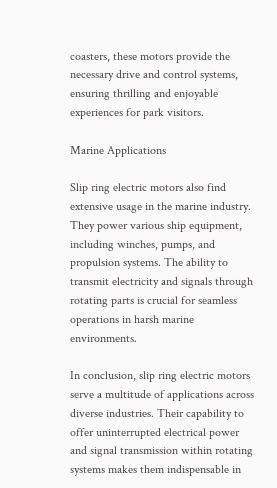coasters, these motors provide the necessary drive and control systems, ensuring thrilling and enjoyable experiences for park visitors.

Marine Applications

Slip ring electric motors also find extensive usage in the marine industry. They power various ship equipment, including winches, pumps, and propulsion systems. The ability to transmit electricity and signals through rotating parts is crucial for seamless operations in harsh marine environments.

In conclusion, slip ring electric motors serve a multitude of applications across diverse industries. Their capability to offer uninterrupted electrical power and signal transmission within rotating systems makes them indispensable in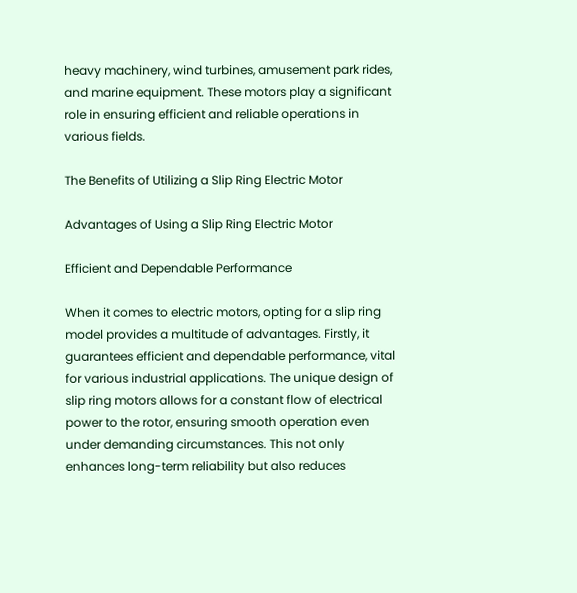heavy machinery, wind turbines, amusement park rides, and marine equipment. These motors play a significant role in ensuring efficient and reliable operations in various fields.

The Benefits of Utilizing a Slip Ring Electric Motor

Advantages of Using a Slip Ring Electric Motor

Efficient and Dependable Performance

When it comes to electric motors, opting for a slip ring model provides a multitude of advantages. Firstly, it guarantees efficient and dependable performance, vital for various industrial applications. The unique design of slip ring motors allows for a constant flow of electrical power to the rotor, ensuring smooth operation even under demanding circumstances. This not only enhances long-term reliability but also reduces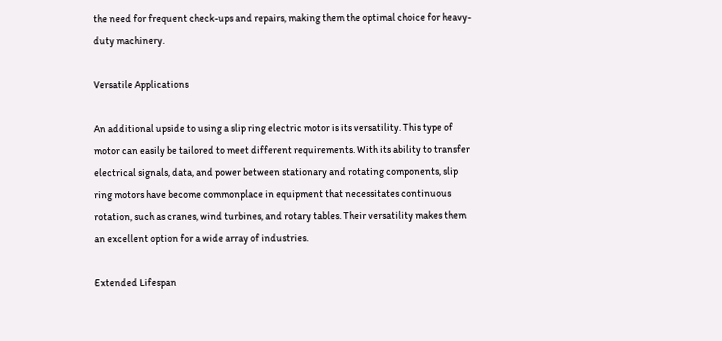the need for frequent check-ups and repairs, making them the optimal choice for heavy-duty machinery.

Versatile Applications

An additional upside to using a slip ring electric motor is its versatility. This type of motor can easily be tailored to meet different requirements. With its ability to transfer electrical signals, data, and power between stationary and rotating components, slip ring motors have become commonplace in equipment that necessitates continuous rotation, such as cranes, wind turbines, and rotary tables. Their versatility makes them an excellent option for a wide array of industries.

Extended Lifespan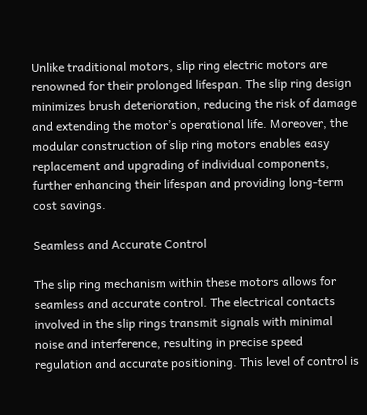Unlike traditional motors, slip ring electric motors are renowned for their prolonged lifespan. The slip ring design minimizes brush deterioration, reducing the risk of damage and extending the motor’s operational life. Moreover, the modular construction of slip ring motors enables easy replacement and upgrading of individual components, further enhancing their lifespan and providing long-term cost savings.

Seamless and Accurate Control

The slip ring mechanism within these motors allows for seamless and accurate control. The electrical contacts involved in the slip rings transmit signals with minimal noise and interference, resulting in precise speed regulation and accurate positioning. This level of control is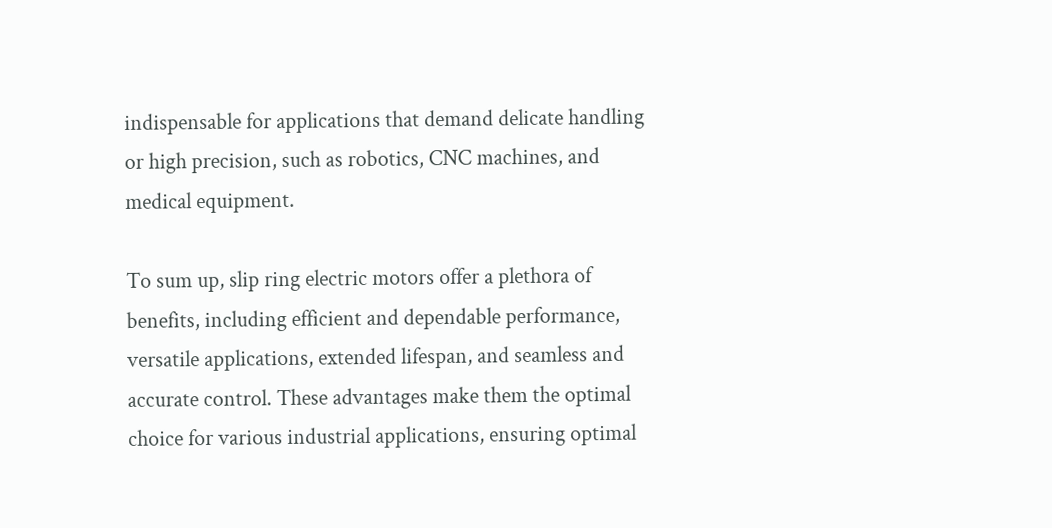indispensable for applications that demand delicate handling or high precision, such as robotics, CNC machines, and medical equipment.

To sum up, slip ring electric motors offer a plethora of benefits, including efficient and dependable performance, versatile applications, extended lifespan, and seamless and accurate control. These advantages make them the optimal choice for various industrial applications, ensuring optimal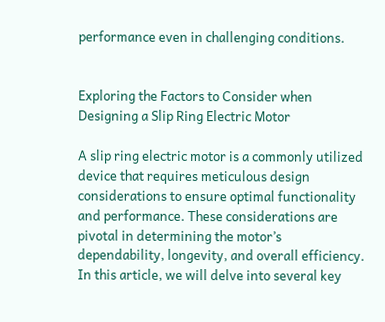performance even in challenging conditions.


Exploring the Factors to Consider when Designing a Slip Ring Electric Motor

A slip ring electric motor is a commonly utilized device that requires meticulous design considerations to ensure optimal functionality and performance. These considerations are pivotal in determining the motor’s dependability, longevity, and overall efficiency. In this article, we will delve into several key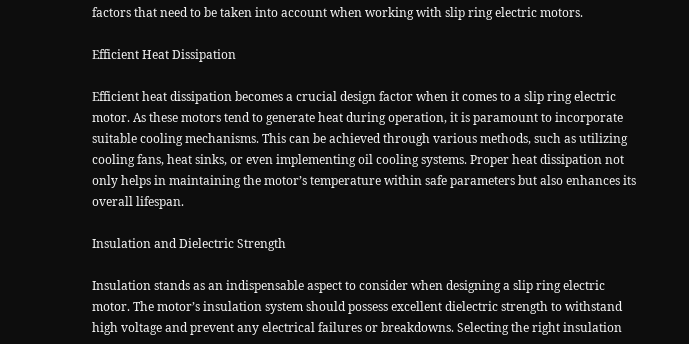factors that need to be taken into account when working with slip ring electric motors.

Efficient Heat Dissipation

Efficient heat dissipation becomes a crucial design factor when it comes to a slip ring electric motor. As these motors tend to generate heat during operation, it is paramount to incorporate suitable cooling mechanisms. This can be achieved through various methods, such as utilizing cooling fans, heat sinks, or even implementing oil cooling systems. Proper heat dissipation not only helps in maintaining the motor’s temperature within safe parameters but also enhances its overall lifespan.

Insulation and Dielectric Strength

Insulation stands as an indispensable aspect to consider when designing a slip ring electric motor. The motor’s insulation system should possess excellent dielectric strength to withstand high voltage and prevent any electrical failures or breakdowns. Selecting the right insulation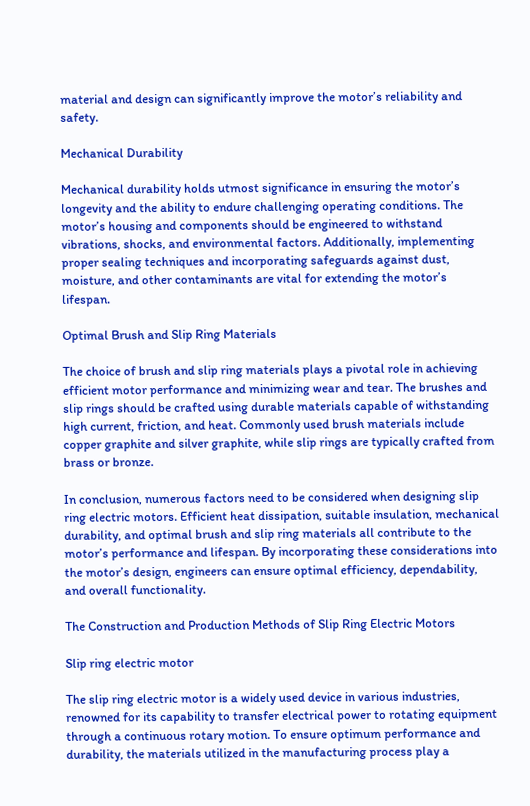material and design can significantly improve the motor’s reliability and safety.

Mechanical Durability

Mechanical durability holds utmost significance in ensuring the motor’s longevity and the ability to endure challenging operating conditions. The motor’s housing and components should be engineered to withstand vibrations, shocks, and environmental factors. Additionally, implementing proper sealing techniques and incorporating safeguards against dust, moisture, and other contaminants are vital for extending the motor’s lifespan.

Optimal Brush and Slip Ring Materials

The choice of brush and slip ring materials plays a pivotal role in achieving efficient motor performance and minimizing wear and tear. The brushes and slip rings should be crafted using durable materials capable of withstanding high current, friction, and heat. Commonly used brush materials include copper graphite and silver graphite, while slip rings are typically crafted from brass or bronze.

In conclusion, numerous factors need to be considered when designing slip ring electric motors. Efficient heat dissipation, suitable insulation, mechanical durability, and optimal brush and slip ring materials all contribute to the motor’s performance and lifespan. By incorporating these considerations into the motor’s design, engineers can ensure optimal efficiency, dependability, and overall functionality.

The Construction and Production Methods of Slip Ring Electric Motors

Slip ring electric motor

The slip ring electric motor is a widely used device in various industries, renowned for its capability to transfer electrical power to rotating equipment through a continuous rotary motion. To ensure optimum performance and durability, the materials utilized in the manufacturing process play a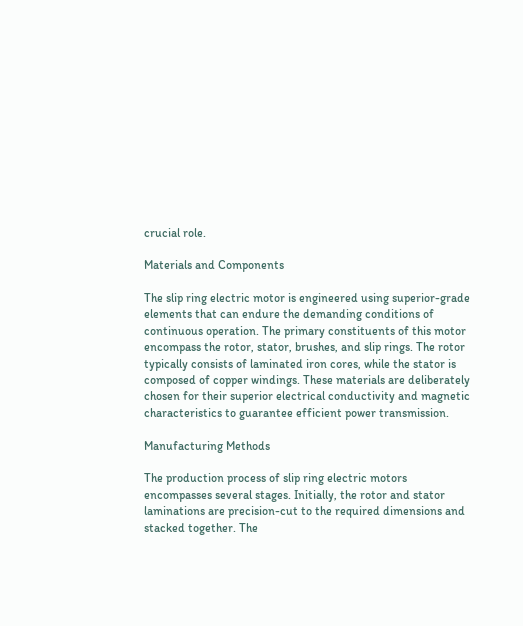crucial role.

Materials and Components

The slip ring electric motor is engineered using superior-grade elements that can endure the demanding conditions of continuous operation. The primary constituents of this motor encompass the rotor, stator, brushes, and slip rings. The rotor typically consists of laminated iron cores, while the stator is composed of copper windings. These materials are deliberately chosen for their superior electrical conductivity and magnetic characteristics to guarantee efficient power transmission.

Manufacturing Methods

The production process of slip ring electric motors encompasses several stages. Initially, the rotor and stator laminations are precision-cut to the required dimensions and stacked together. The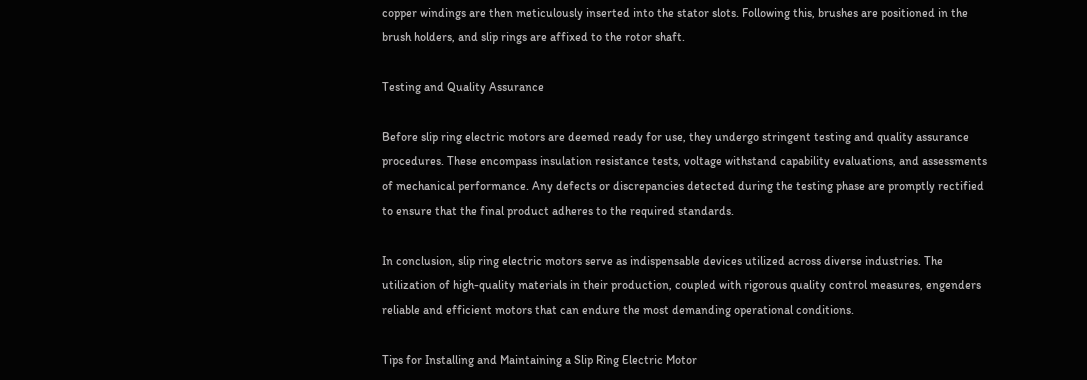copper windings are then meticulously inserted into the stator slots. Following this, brushes are positioned in the brush holders, and slip rings are affixed to the rotor shaft.

Testing and Quality Assurance

Before slip ring electric motors are deemed ready for use, they undergo stringent testing and quality assurance procedures. These encompass insulation resistance tests, voltage withstand capability evaluations, and assessments of mechanical performance. Any defects or discrepancies detected during the testing phase are promptly rectified to ensure that the final product adheres to the required standards.

In conclusion, slip ring electric motors serve as indispensable devices utilized across diverse industries. The utilization of high-quality materials in their production, coupled with rigorous quality control measures, engenders reliable and efficient motors that can endure the most demanding operational conditions.

Tips for Installing and Maintaining a Slip Ring Electric Motor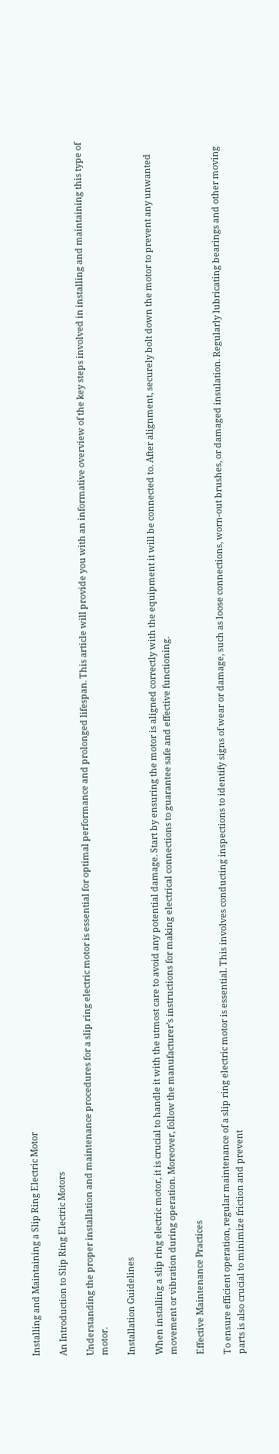Installing and Maintaining a Slip Ring Electric Motor

An Introduction to Slip Ring Electric Motors

Understanding the proper installation and maintenance procedures for a slip ring electric motor is essential for optimal performance and prolonged lifespan. This article will provide you with an informative overview of the key steps involved in installing and maintaining this type of motor.

Installation Guidelines

When installing a slip ring electric motor, it is crucial to handle it with the utmost care to avoid any potential damage. Start by ensuring the motor is aligned correctly with the equipment it will be connected to. After alignment, securely bolt down the motor to prevent any unwanted movement or vibration during operation. Moreover, follow the manufacturer’s instructions for making electrical connections to guarantee safe and effective functioning.

Effective Maintenance Practices

To ensure efficient operation, regular maintenance of a slip ring electric motor is essential. This involves conducting inspections to identify signs of wear or damage, such as loose connections, worn-out brushes, or damaged insulation. Regularly lubricating bearings and other moving parts is also crucial to minimize friction and prevent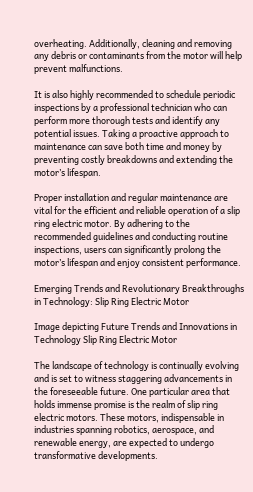overheating. Additionally, cleaning and removing any debris or contaminants from the motor will help prevent malfunctions.

It is also highly recommended to schedule periodic inspections by a professional technician who can perform more thorough tests and identify any potential issues. Taking a proactive approach to maintenance can save both time and money by preventing costly breakdowns and extending the motor’s lifespan.

Proper installation and regular maintenance are vital for the efficient and reliable operation of a slip ring electric motor. By adhering to the recommended guidelines and conducting routine inspections, users can significantly prolong the motor’s lifespan and enjoy consistent performance.

Emerging Trends and Revolutionary Breakthroughs in Technology: Slip Ring Electric Motor

Image depicting Future Trends and Innovations in Technology Slip Ring Electric Motor

The landscape of technology is continually evolving and is set to witness staggering advancements in the foreseeable future. One particular area that holds immense promise is the realm of slip ring electric motors. These motors, indispensable in industries spanning robotics, aerospace, and renewable energy, are expected to undergo transformative developments.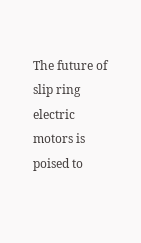The future of slip ring electric motors is poised to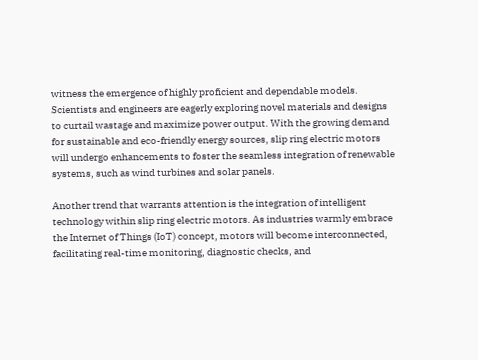witness the emergence of highly proficient and dependable models. Scientists and engineers are eagerly exploring novel materials and designs to curtail wastage and maximize power output. With the growing demand for sustainable and eco-friendly energy sources, slip ring electric motors will undergo enhancements to foster the seamless integration of renewable systems, such as wind turbines and solar panels.

Another trend that warrants attention is the integration of intelligent technology within slip ring electric motors. As industries warmly embrace the Internet of Things (IoT) concept, motors will become interconnected, facilitating real-time monitoring, diagnostic checks, and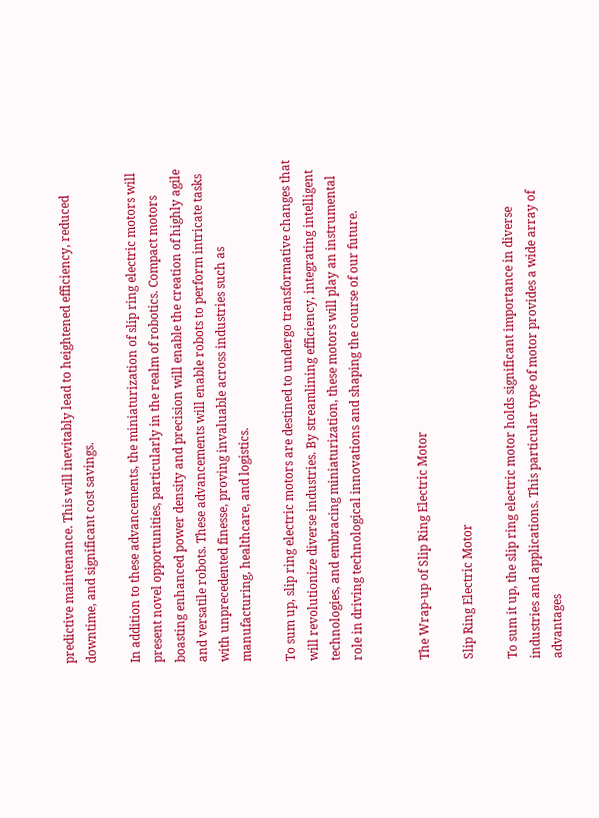predictive maintenance. This will inevitably lead to heightened efficiency, reduced downtime, and significant cost savings.

In addition to these advancements, the miniaturization of slip ring electric motors will present novel opportunities, particularly in the realm of robotics. Compact motors boasting enhanced power density and precision will enable the creation of highly agile and versatile robots. These advancements will enable robots to perform intricate tasks with unprecedented finesse, proving invaluable across industries such as manufacturing, healthcare, and logistics.

To sum up, slip ring electric motors are destined to undergo transformative changes that will revolutionize diverse industries. By streamlining efficiency, integrating intelligent technologies, and embracing miniaturization, these motors will play an instrumental role in driving technological innovations and shaping the course of our future.


The Wrap-up of Slip Ring Electric Motor

Slip Ring Electric Motor

To sum it up, the slip ring electric motor holds significant importance in diverse industries and applications. This particular type of motor provides a wide array of advantages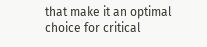that make it an optimal choice for critical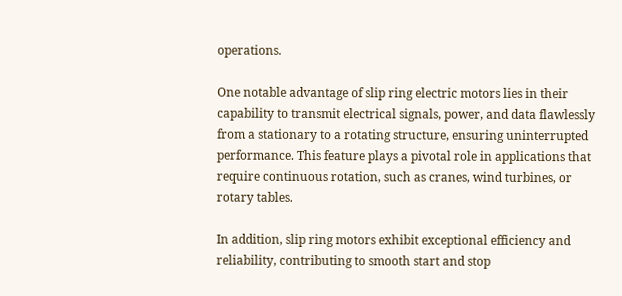operations.

One notable advantage of slip ring electric motors lies in their capability to transmit electrical signals, power, and data flawlessly from a stationary to a rotating structure, ensuring uninterrupted performance. This feature plays a pivotal role in applications that require continuous rotation, such as cranes, wind turbines, or rotary tables.

In addition, slip ring motors exhibit exceptional efficiency and reliability, contributing to smooth start and stop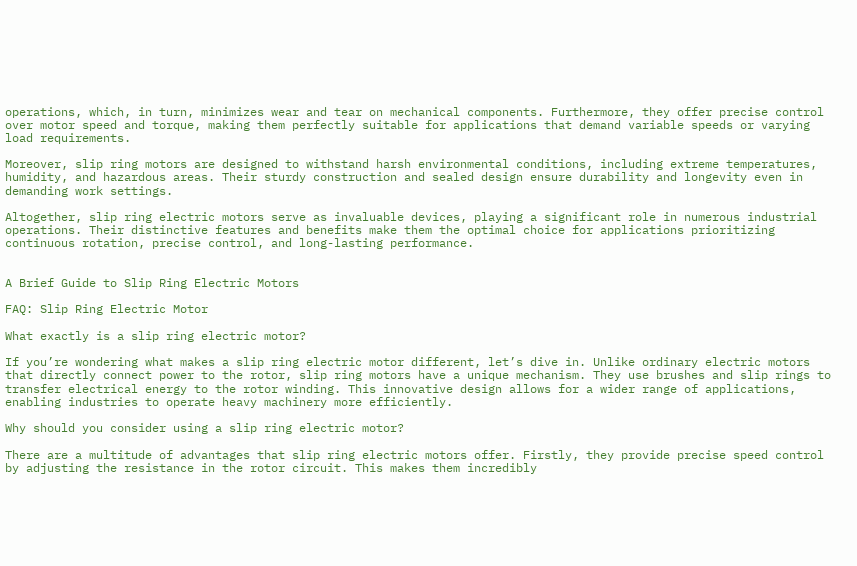operations, which, in turn, minimizes wear and tear on mechanical components. Furthermore, they offer precise control over motor speed and torque, making them perfectly suitable for applications that demand variable speeds or varying load requirements.

Moreover, slip ring motors are designed to withstand harsh environmental conditions, including extreme temperatures, humidity, and hazardous areas. Their sturdy construction and sealed design ensure durability and longevity even in demanding work settings.

Altogether, slip ring electric motors serve as invaluable devices, playing a significant role in numerous industrial operations. Their distinctive features and benefits make them the optimal choice for applications prioritizing continuous rotation, precise control, and long-lasting performance.


A Brief Guide to Slip Ring Electric Motors

FAQ: Slip Ring Electric Motor

What exactly is a slip ring electric motor?

If you’re wondering what makes a slip ring electric motor different, let’s dive in. Unlike ordinary electric motors that directly connect power to the rotor, slip ring motors have a unique mechanism. They use brushes and slip rings to transfer electrical energy to the rotor winding. This innovative design allows for a wider range of applications, enabling industries to operate heavy machinery more efficiently.

Why should you consider using a slip ring electric motor?

There are a multitude of advantages that slip ring electric motors offer. Firstly, they provide precise speed control by adjusting the resistance in the rotor circuit. This makes them incredibly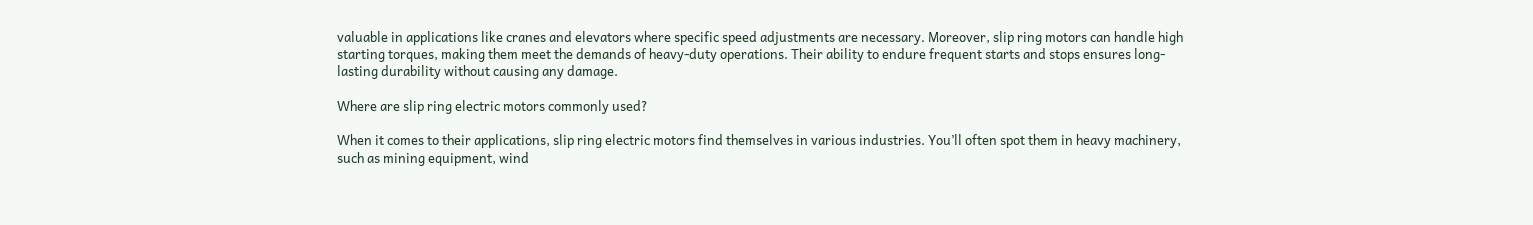valuable in applications like cranes and elevators where specific speed adjustments are necessary. Moreover, slip ring motors can handle high starting torques, making them meet the demands of heavy-duty operations. Their ability to endure frequent starts and stops ensures long-lasting durability without causing any damage.

Where are slip ring electric motors commonly used?

When it comes to their applications, slip ring electric motors find themselves in various industries. You’ll often spot them in heavy machinery, such as mining equipment, wind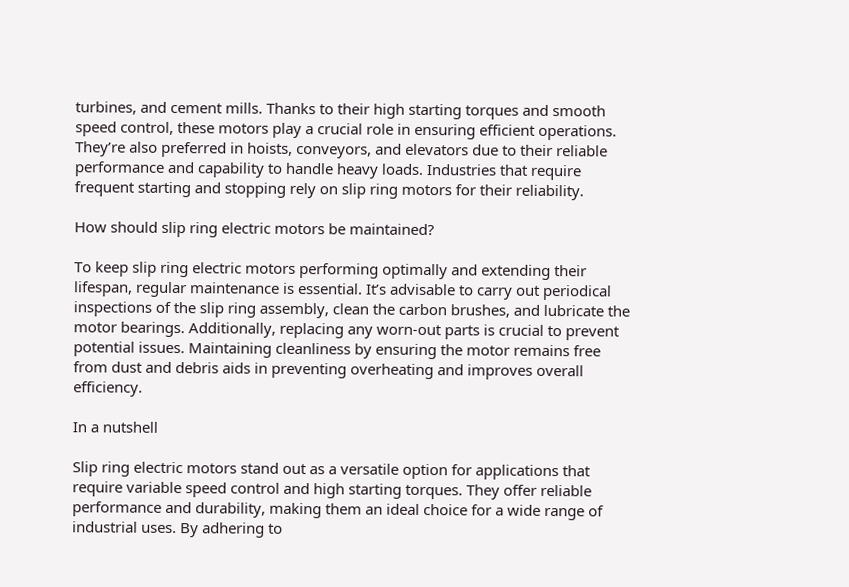turbines, and cement mills. Thanks to their high starting torques and smooth speed control, these motors play a crucial role in ensuring efficient operations. They’re also preferred in hoists, conveyors, and elevators due to their reliable performance and capability to handle heavy loads. Industries that require frequent starting and stopping rely on slip ring motors for their reliability.

How should slip ring electric motors be maintained?

To keep slip ring electric motors performing optimally and extending their lifespan, regular maintenance is essential. It’s advisable to carry out periodical inspections of the slip ring assembly, clean the carbon brushes, and lubricate the motor bearings. Additionally, replacing any worn-out parts is crucial to prevent potential issues. Maintaining cleanliness by ensuring the motor remains free from dust and debris aids in preventing overheating and improves overall efficiency.

In a nutshell

Slip ring electric motors stand out as a versatile option for applications that require variable speed control and high starting torques. They offer reliable performance and durability, making them an ideal choice for a wide range of industrial uses. By adhering to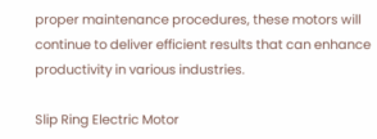proper maintenance procedures, these motors will continue to deliver efficient results that can enhance productivity in various industries.

Slip Ring Electric Motor